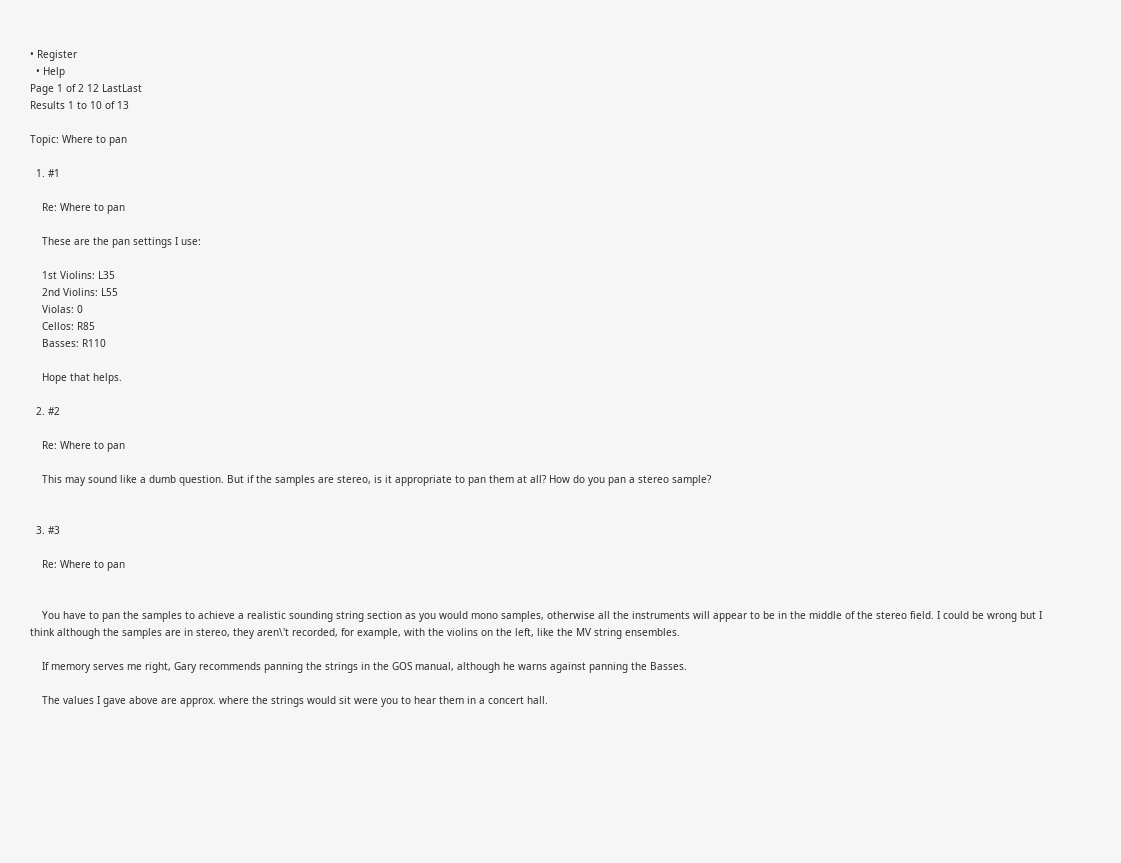• Register
  • Help
Page 1 of 2 12 LastLast
Results 1 to 10 of 13

Topic: Where to pan

  1. #1

    Re: Where to pan

    These are the pan settings I use:

    1st Violins: L35
    2nd Violins: L55
    Violas: 0
    Cellos: R85
    Basses: R110

    Hope that helps.

  2. #2

    Re: Where to pan

    This may sound like a dumb question. But if the samples are stereo, is it appropriate to pan them at all? How do you pan a stereo sample?


  3. #3

    Re: Where to pan


    You have to pan the samples to achieve a realistic sounding string section as you would mono samples, otherwise all the instruments will appear to be in the middle of the stereo field. I could be wrong but I think although the samples are in stereo, they aren\'t recorded, for example, with the violins on the left, like the MV string ensembles.

    If memory serves me right, Gary recommends panning the strings in the GOS manual, although he warns against panning the Basses.

    The values I gave above are approx. where the strings would sit were you to hear them in a concert hall.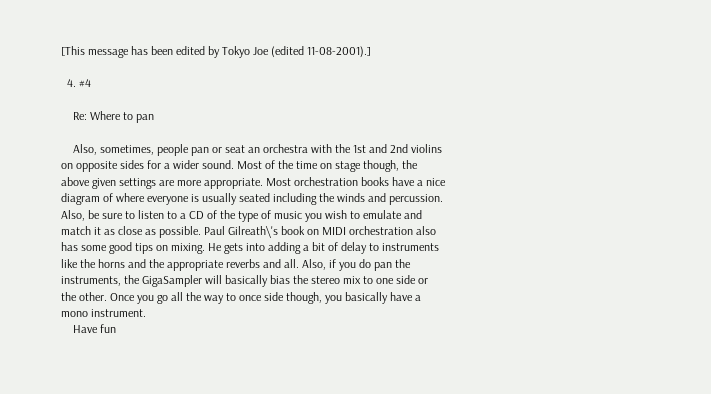[This message has been edited by Tokyo Joe (edited 11-08-2001).]

  4. #4

    Re: Where to pan

    Also, sometimes, people pan or seat an orchestra with the 1st and 2nd violins on opposite sides for a wider sound. Most of the time on stage though, the above given settings are more appropriate. Most orchestration books have a nice diagram of where everyone is usually seated including the winds and percussion. Also, be sure to listen to a CD of the type of music you wish to emulate and match it as close as possible. Paul Gilreath\'s book on MIDI orchestration also has some good tips on mixing. He gets into adding a bit of delay to instruments like the horns and the appropriate reverbs and all. Also, if you do pan the instruments, the GigaSampler will basically bias the stereo mix to one side or the other. Once you go all the way to once side though, you basically have a mono instrument.
    Have fun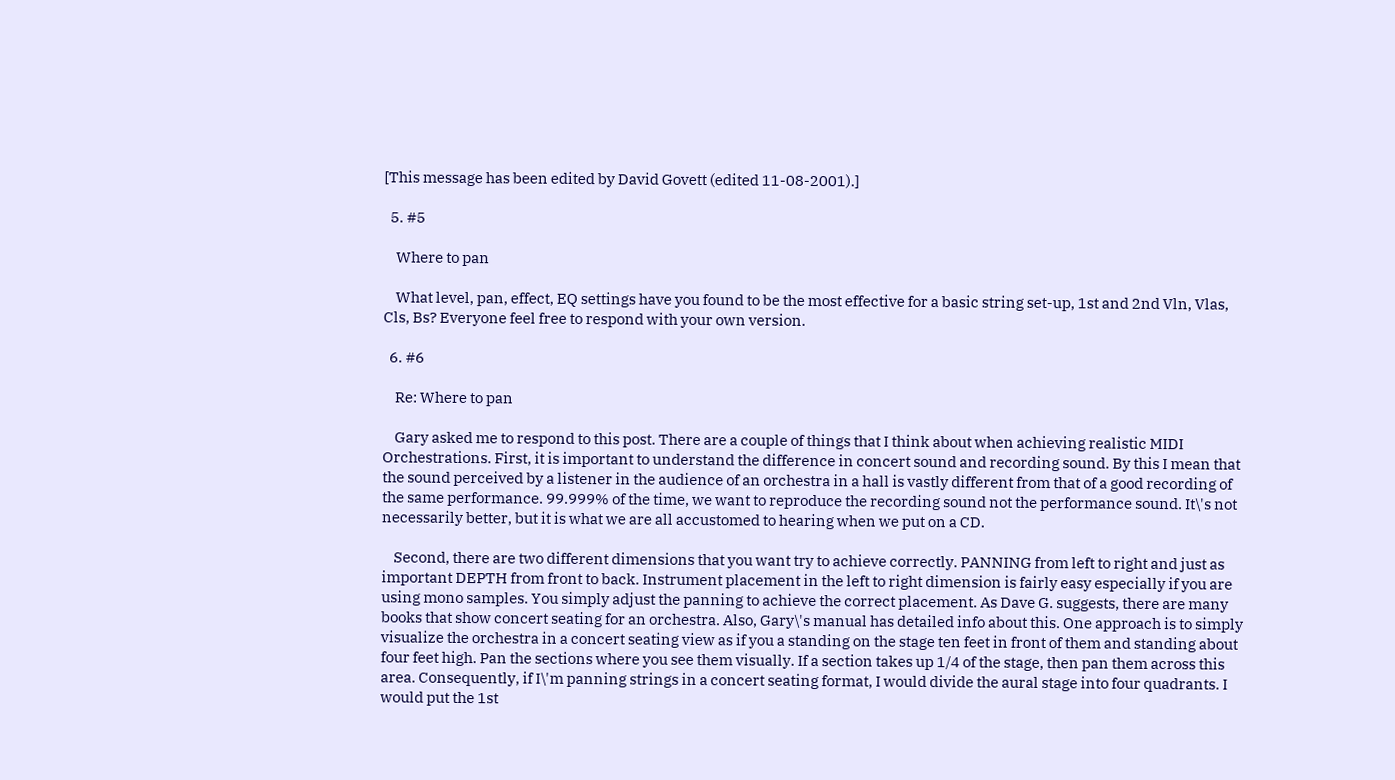[This message has been edited by David Govett (edited 11-08-2001).]

  5. #5

    Where to pan

    What level, pan, effect, EQ settings have you found to be the most effective for a basic string set-up, 1st and 2nd Vln, Vlas, Cls, Bs? Everyone feel free to respond with your own version.

  6. #6

    Re: Where to pan

    Gary asked me to respond to this post. There are a couple of things that I think about when achieving realistic MIDI Orchestrations. First, it is important to understand the difference in concert sound and recording sound. By this I mean that the sound perceived by a listener in the audience of an orchestra in a hall is vastly different from that of a good recording of the same performance. 99.999% of the time, we want to reproduce the recording sound not the performance sound. It\'s not necessarily better, but it is what we are all accustomed to hearing when we put on a CD.

    Second, there are two different dimensions that you want try to achieve correctly. PANNING from left to right and just as important DEPTH from front to back. Instrument placement in the left to right dimension is fairly easy especially if you are using mono samples. You simply adjust the panning to achieve the correct placement. As Dave G. suggests, there are many books that show concert seating for an orchestra. Also, Gary\'s manual has detailed info about this. One approach is to simply visualize the orchestra in a concert seating view as if you a standing on the stage ten feet in front of them and standing about four feet high. Pan the sections where you see them visually. If a section takes up 1/4 of the stage, then pan them across this area. Consequently, if I\'m panning strings in a concert seating format, I would divide the aural stage into four quadrants. I would put the 1st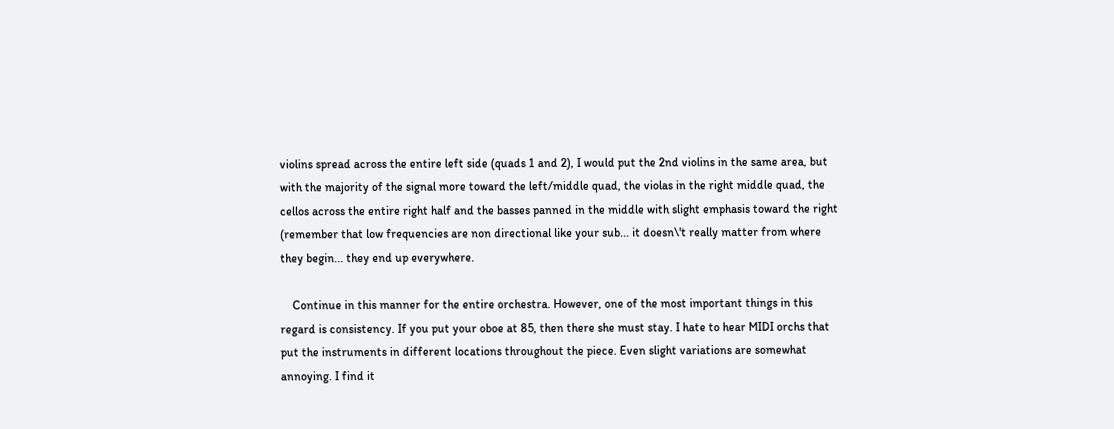violins spread across the entire left side (quads 1 and 2), I would put the 2nd violins in the same area, but with the majority of the signal more toward the left/middle quad, the violas in the right middle quad, the cellos across the entire right half and the basses panned in the middle with slight emphasis toward the right (remember that low frequencies are non directional like your sub... it doesn\'t really matter from where they begin... they end up everywhere.

    Continue in this manner for the entire orchestra. However, one of the most important things in this regard is consistency. If you put your oboe at 85, then there she must stay. I hate to hear MIDI orchs that put the instruments in different locations throughout the piece. Even slight variations are somewhat annoying. I find it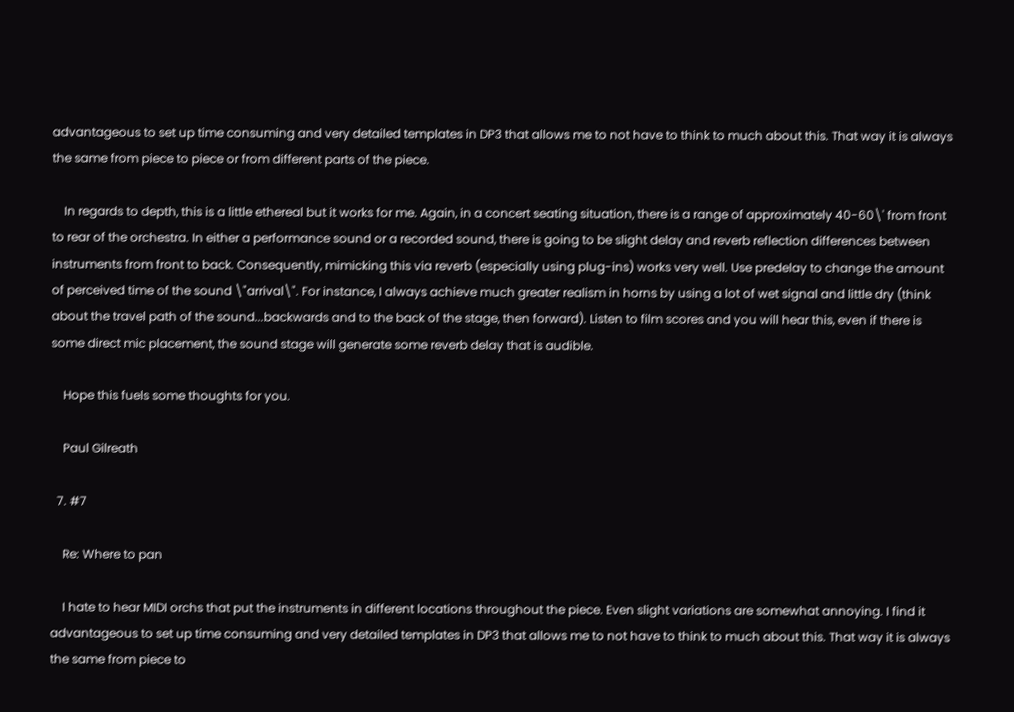advantageous to set up time consuming and very detailed templates in DP3 that allows me to not have to think to much about this. That way it is always the same from piece to piece or from different parts of the piece.

    In regards to depth, this is a little ethereal but it works for me. Again, in a concert seating situation, there is a range of approximately 40-60\' from front to rear of the orchestra. In either a performance sound or a recorded sound, there is going to be slight delay and reverb reflection differences between instruments from front to back. Consequently, mimicking this via reverb (especially using plug-ins) works very well. Use predelay to change the amount of perceived time of the sound \"arrival\". For instance, I always achieve much greater realism in horns by using a lot of wet signal and little dry (think about the travel path of the sound...backwards and to the back of the stage, then forward). Listen to film scores and you will hear this, even if there is some direct mic placement, the sound stage will generate some reverb delay that is audible.

    Hope this fuels some thoughts for you.

    Paul Gilreath

  7. #7

    Re: Where to pan

    I hate to hear MIDI orchs that put the instruments in different locations throughout the piece. Even slight variations are somewhat annoying. I find it advantageous to set up time consuming and very detailed templates in DP3 that allows me to not have to think to much about this. That way it is always the same from piece to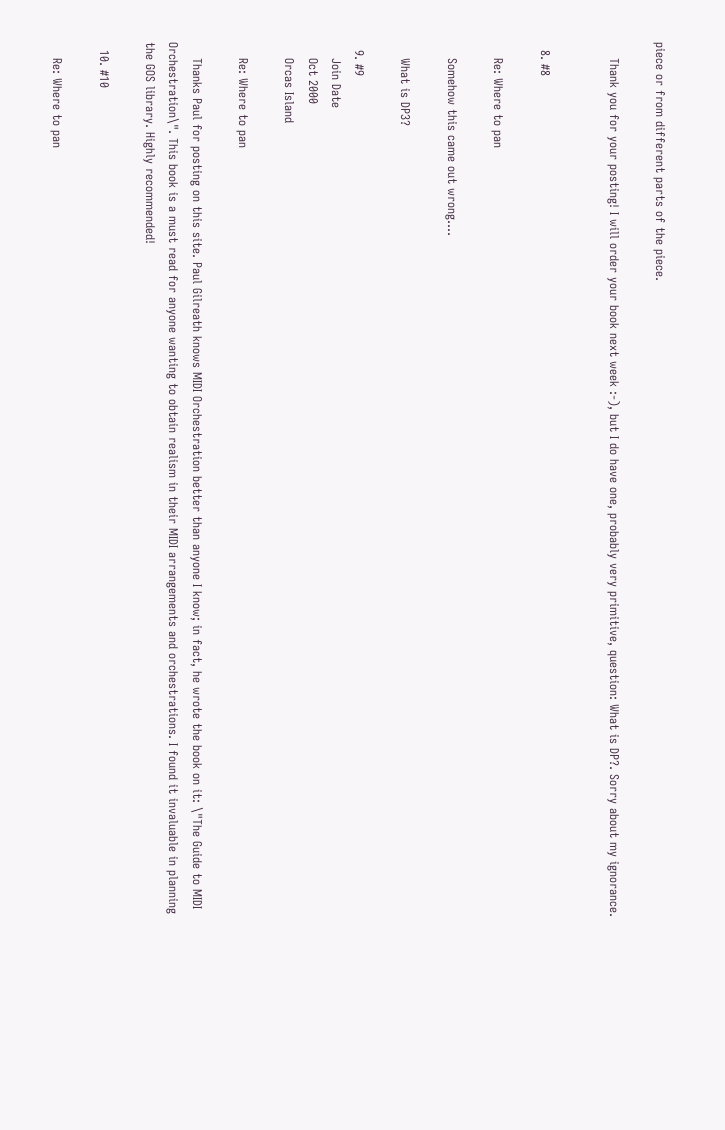piece or from different parts of the piece.

    Thank you for your posting! I will order your book next week :-), but I do have one, probably very primitive, question: What is DP?. Sorry about my ignorance.


  8. #8

    Re: Where to pan

    Somehow this came out wrong....

    What is DP3?

  9. #9
    Join Date
    Oct 2000
    Orcas Island

    Re: Where to pan

    Thanks Paul for posting on this site. Paul Gilreath knows MIDI Orchestration better than anyone I know; in fact, he wrote the book on it: \"The Guide to MIDI Orchestration\". This book is a must read for anyone wanting to obtain realism in their MIDI arrangements and orchestrations. I found it invaluable in planning the GOS library. Highly recommended!

  10. #10

    Re: Where to pan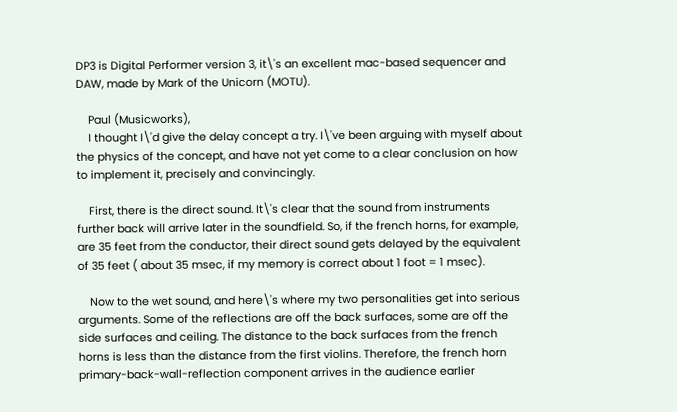DP3 is Digital Performer version 3, it\'s an excellent mac-based sequencer and DAW, made by Mark of the Unicorn (MOTU).

    Paul (Musicworks),
    I thought I\'d give the delay concept a try. I\'ve been arguing with myself about the physics of the concept, and have not yet come to a clear conclusion on how to implement it, precisely and convincingly.

    First, there is the direct sound. It\'s clear that the sound from instruments further back will arrive later in the soundfield. So, if the french horns, for example, are 35 feet from the conductor, their direct sound gets delayed by the equivalent of 35 feet ( about 35 msec, if my memory is correct about 1 foot = 1 msec).

    Now to the wet sound, and here\'s where my two personalities get into serious arguments. Some of the reflections are off the back surfaces, some are off the side surfaces and ceiling. The distance to the back surfaces from the french horns is less than the distance from the first violins. Therefore, the french horn primary-back-wall-reflection component arrives in the audience earlier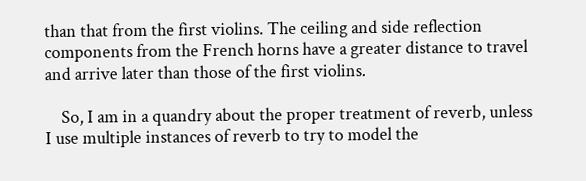than that from the first violins. The ceiling and side reflection components from the French horns have a greater distance to travel and arrive later than those of the first violins.

    So, I am in a quandry about the proper treatment of reverb, unless I use multiple instances of reverb to try to model the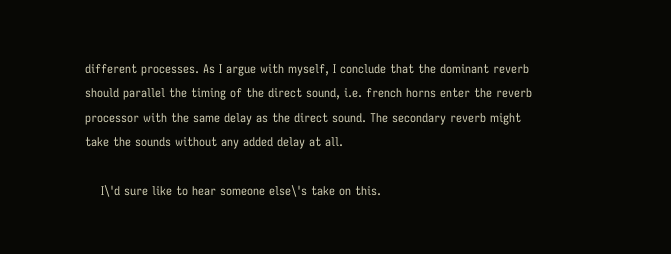different processes. As I argue with myself, I conclude that the dominant reverb should parallel the timing of the direct sound, i.e. french horns enter the reverb processor with the same delay as the direct sound. The secondary reverb might take the sounds without any added delay at all.

    I\'d sure like to hear someone else\'s take on this.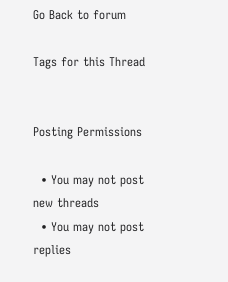Go Back to forum

Tags for this Thread


Posting Permissions

  • You may not post new threads
  • You may not post replies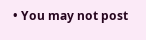• You may not post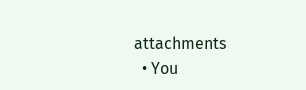attachments
  • You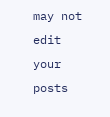may not edit your posts